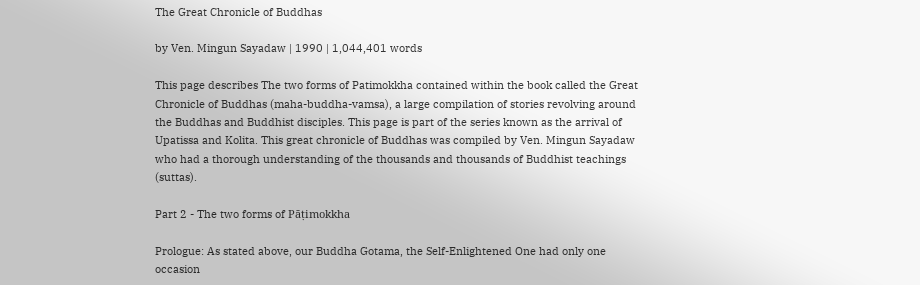The Great Chronicle of Buddhas

by Ven. Mingun Sayadaw | 1990 | 1,044,401 words

This page describes The two forms of Patimokkha contained within the book called the Great Chronicle of Buddhas (maha-buddha-vamsa), a large compilation of stories revolving around the Buddhas and Buddhist disciples. This page is part of the series known as the arrival of Upatissa and Kolita. This great chronicle of Buddhas was compiled by Ven. Mingun Sayadaw who had a thorough understanding of the thousands and thousands of Buddhist teachings (suttas).

Part 2 - The two forms of Pāṭimokkha

Prologue: As stated above, our Buddha Gotama, the Self-Enlightened One had only one occasion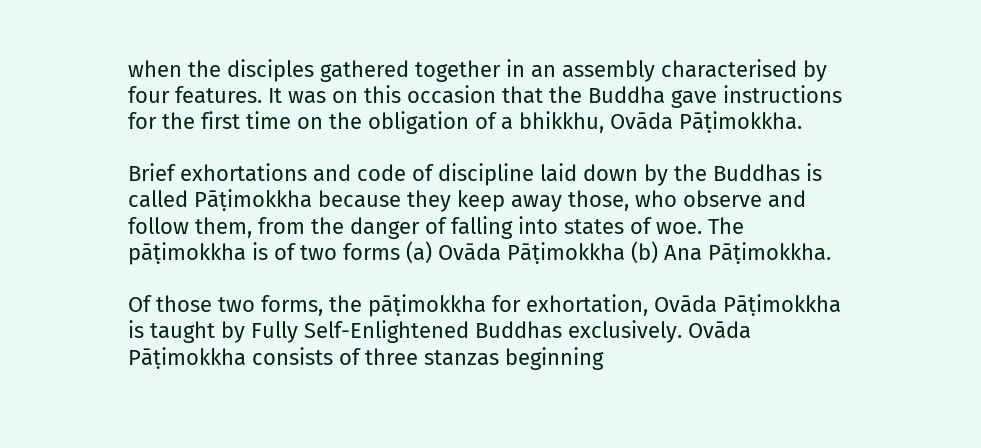when the disciples gathered together in an assembly characterised by four features. It was on this occasion that the Buddha gave instructions for the first time on the obligation of a bhikkhu, Ovāda Pāṭimokkha.

Brief exhortations and code of discipline laid down by the Buddhas is called Pāṭimokkha because they keep away those, who observe and follow them, from the danger of falling into states of woe. The pāṭimokkha is of two forms (a) Ovāda Pāṭimokkha (b) Ana Pāṭimokkha.

Of those two forms, the pāṭimokkha for exhortation, Ovāda Pāṭimokkha is taught by Fully Self-Enlightened Buddhas exclusively. Ovāda Pāṭimokkha consists of three stanzas beginning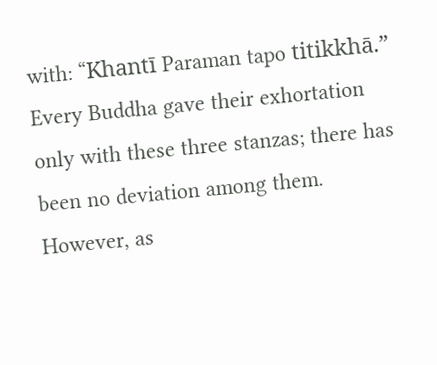with: “Khantī Paraman tapo titikkhā.” Every Buddha gave their exhortation only with these three stanzas; there has been no deviation among them. However, as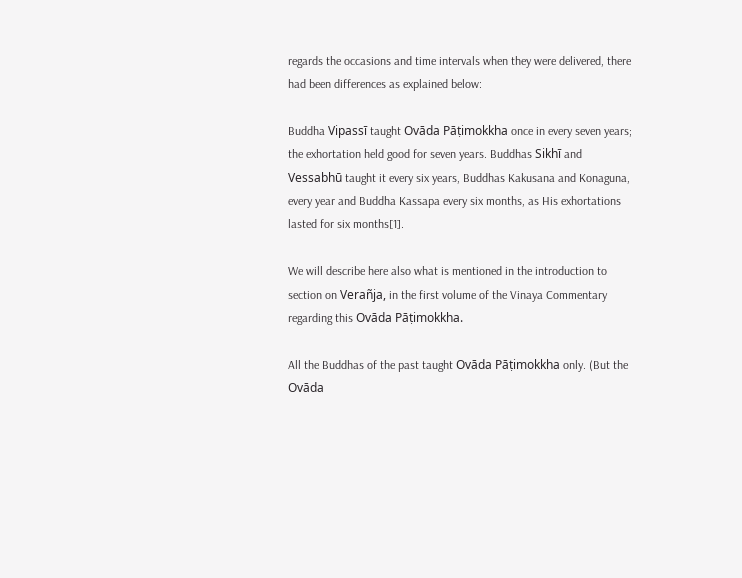regards the occasions and time intervals when they were delivered, there had been differences as explained below:

Buddha Vipassī taught Ovāda Pāṭimokkha once in every seven years; the exhortation held good for seven years. Buddhas Sikhī and Vessabhū taught it every six years, Buddhas Kakusana and Konaguna, every year and Buddha Kassapa every six months, as His exhortations lasted for six months[1].

We will describe here also what is mentioned in the introduction to section on Verañja, in the first volume of the Vinaya Commentary regarding this Ovāda Pāṭimokkha.

All the Buddhas of the past taught Ovāda Pāṭimokkha only. (But the Ovāda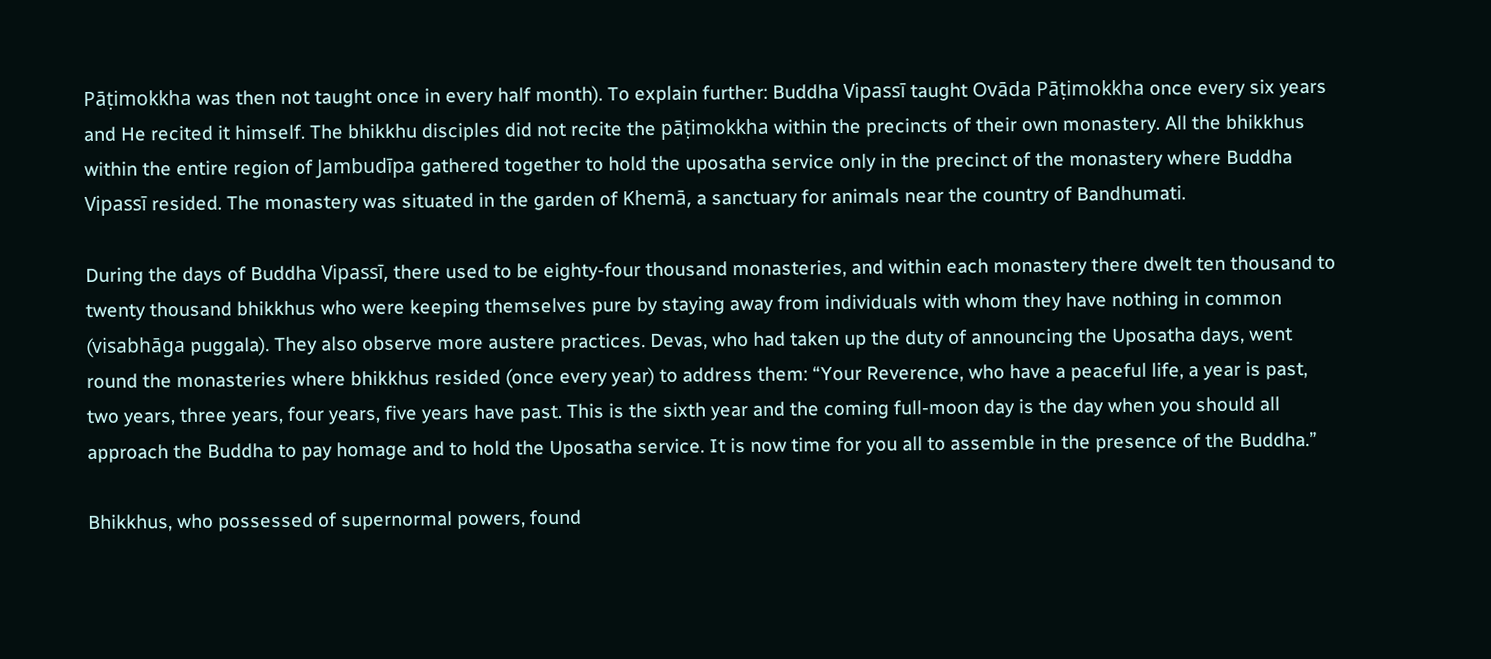Pāṭimokkha was then not taught once in every half month). To explain further: Buddha Vipassī taught Ovāda Pāṭimokkha once every six years and He recited it himself. The bhikkhu disciples did not recite the pāṭimokkha within the precincts of their own monastery. All the bhikkhus within the entire region of Jambudīpa gathered together to hold the uposatha service only in the precinct of the monastery where Buddha Vipassī resided. The monastery was situated in the garden of Khemā, a sanctuary for animals near the country of Bandhumati.

During the days of Buddha Vipassī, there used to be eighty-four thousand monasteries, and within each monastery there dwelt ten thousand to twenty thousand bhikkhus who were keeping themselves pure by staying away from individuals with whom they have nothing in common (visabhāga puggala). They also observe more austere practices. Devas, who had taken up the duty of announcing the Uposatha days, went round the monasteries where bhikkhus resided (once every year) to address them: “Your Reverence, who have a peaceful life, a year is past, two years, three years, four years, five years have past. This is the sixth year and the coming full-moon day is the day when you should all approach the Buddha to pay homage and to hold the Uposatha service. It is now time for you all to assemble in the presence of the Buddha.”

Bhikkhus, who possessed of supernormal powers, found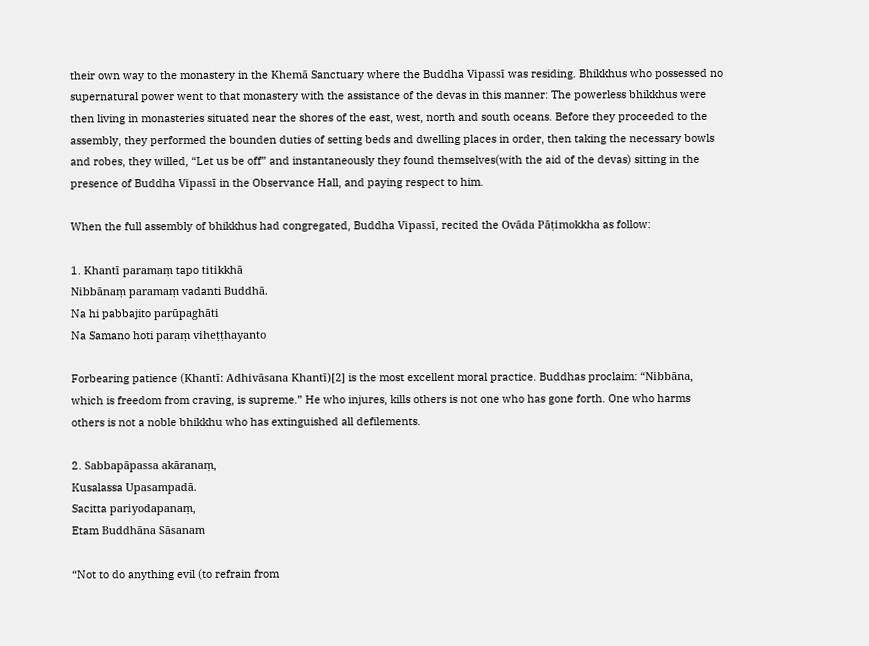their own way to the monastery in the Khemā Sanctuary where the Buddha Vipassī was residing. Bhikkhus who possessed no supernatural power went to that monastery with the assistance of the devas in this manner: The powerless bhikkhus were then living in monasteries situated near the shores of the east, west, north and south oceans. Before they proceeded to the assembly, they performed the bounden duties of setting beds and dwelling places in order, then taking the necessary bowls and robes, they willed, “Let us be off” and instantaneously they found themselves(with the aid of the devas) sitting in the presence of Buddha Vipassī in the Observance Hall, and paying respect to him.

When the full assembly of bhikkhus had congregated, Buddha Vipassī, recited the Ovāda Pāṭimokkha as follow:

1. Khantī paramaṃ tapo titikkhā
Nibbānaṃ paramaṃ vadanti Buddhā.
Na hi pabbajito parūpaghāti
Na Samano hoti paraṃ viheṭṭhayanto

Forbearing patience (Khantī: Adhivāsana Khantī)[2] is the most excellent moral practice. Buddhas proclaim: “Nibbāna, which is freedom from craving, is supreme.” He who injures, kills others is not one who has gone forth. One who harms others is not a noble bhikkhu who has extinguished all defilements.

2. Sabbapāpassa akāranaṃ,
Kusalassa Upasampadā.
Sacitta pariyodapanaṃ,
Etam Buddhāna Sāsanam

“Not to do anything evil (to refrain from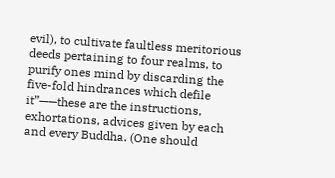evil), to cultivate faultless meritorious deeds pertaining to four realms, to purify ones mind by discarding the five-fold hindrances which defile it”——these are the instructions, exhortations, advices given by each and every Buddha. (One should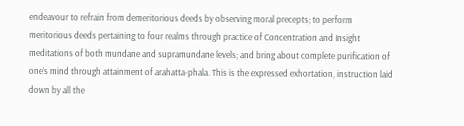endeavour to refrain from demeritorious deeds by observing moral precepts; to perform meritorious deeds pertaining to four realms through practice of Concentration and Insight meditations of both mundane and supramundane levels; and bring about complete purification of one’s mind through attainment of arahatta-phala. This is the expressed exhortation, instruction laid down by all the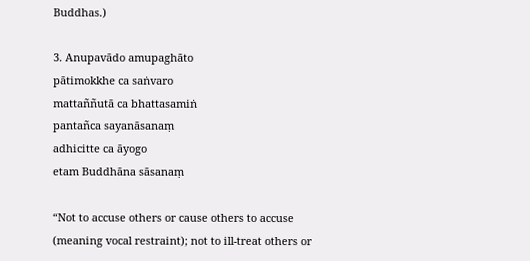Buddhas.)

3. Anupavādo amupaghāto
pātimokkhe ca saṅvaro
mattaññutā ca bhattasamiṅ
pantañca sayanāsanaṃ
adhicitte ca āyogo
etam Buddhāna sāsanaṃ

“Not to accuse others or cause others to accuse (meaning vocal restraint); not to ill-treat others or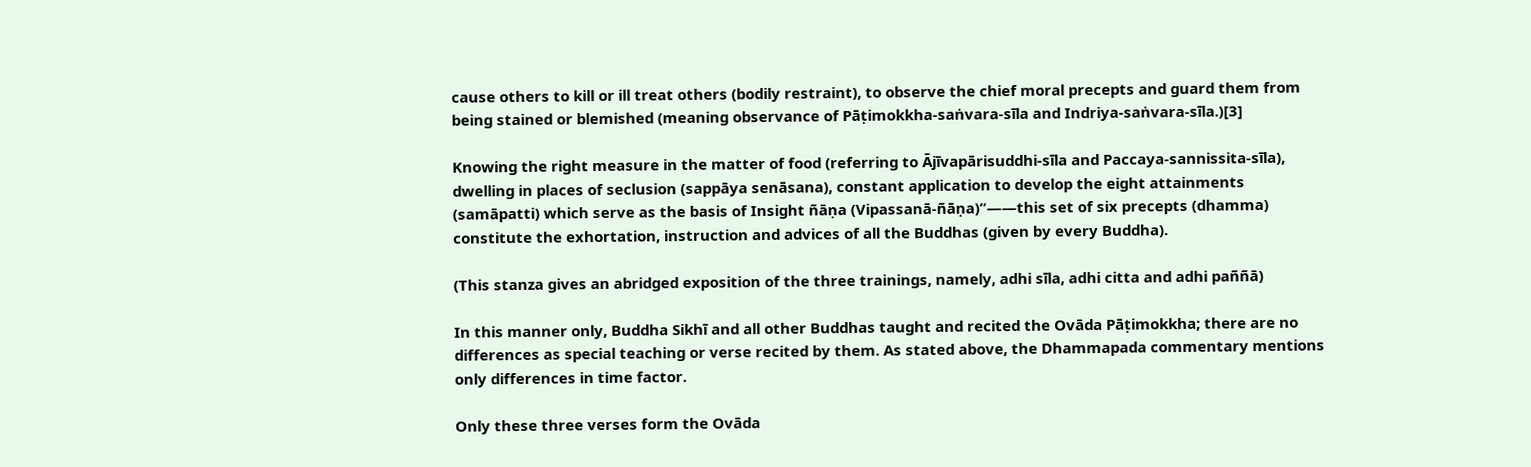cause others to kill or ill treat others (bodily restraint), to observe the chief moral precepts and guard them from being stained or blemished (meaning observance of Pāṭimokkha-saṅvara-sīla and Indriya-saṅvara-sīla.)[3]

Knowing the right measure in the matter of food (referring to Ājīvapārisuddhi-sīla and Paccaya-sannissita-sīla), dwelling in places of seclusion (sappāya senāsana), constant application to develop the eight attainments (samāpatti) which serve as the basis of Insight ñāṇa (Vipassanā-ñāṇa)”——this set of six precepts (dhamma) constitute the exhortation, instruction and advices of all the Buddhas (given by every Buddha).

(This stanza gives an abridged exposition of the three trainings, namely, adhi sīla, adhi citta and adhi paññā)

In this manner only, Buddha Sikhī and all other Buddhas taught and recited the Ovāda Pāṭimokkha; there are no differences as special teaching or verse recited by them. As stated above, the Dhammapada commentary mentions only differences in time factor.

Only these three verses form the Ovāda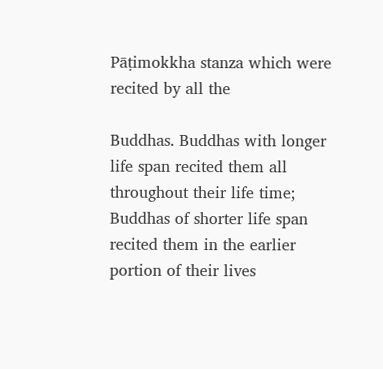Pāṭimokkha stanza which were recited by all the

Buddhas. Buddhas with longer life span recited them all throughout their life time; Buddhas of shorter life span recited them in the earlier portion of their lives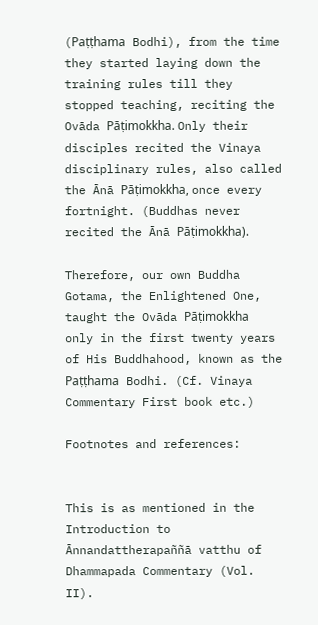(Paṭṭhama Bodhi), from the time they started laying down the training rules till they stopped teaching, reciting the Ovāda Pāṭimokkha. Only their disciples recited the Vinaya disciplinary rules, also called the Ānā Pāṭimokkha, once every fortnight. (Buddhas never recited the Ānā Pāṭimokkha).

Therefore, our own Buddha Gotama, the Enlightened One, taught the Ovāda Pāṭimokkha only in the first twenty years of His Buddhahood, known as the Paṭṭhama Bodhi. (Cf. Vinaya Commentary First book etc.)

Footnotes and references:


This is as mentioned in the Introduction to Ānnandattherapaññā vatthu of Dhammapada Commentary (Vol. II).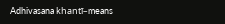Adhivasana khantī–means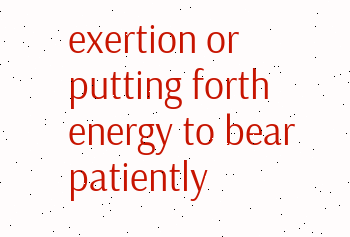exertion or putting forth energy to bear patiently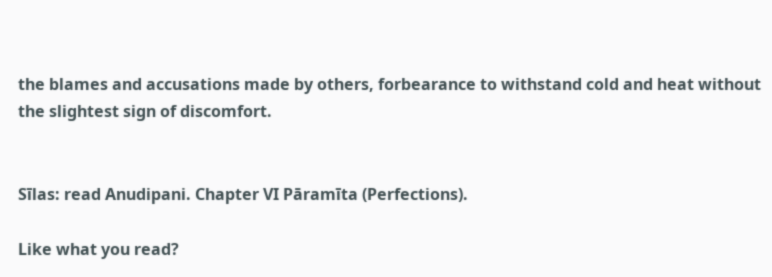the blames and accusations made by others, forbearance to withstand cold and heat without the slightest sign of discomfort.


Sīlas: read Anudipani. Chapter VI Pāramīta (Perfections).

Like what you read?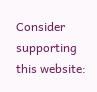Consider supporting this website: